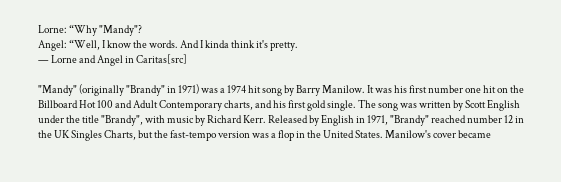Lorne: “Why "Mandy"?
Angel: “Well, I know the words. And I kinda think it's pretty.
— Lorne and Angel in Caritas[src]

"Mandy" (originally "Brandy" in 1971) was a 1974 hit song by Barry Manilow. It was his first number one hit on the Billboard Hot 100 and Adult Contemporary charts, and his first gold single. The song was written by Scott English under the title "Brandy", with music by Richard Kerr. Released by English in 1971, "Brandy" reached number 12 in the UK Singles Charts, but the fast-tempo version was a flop in the United States. Manilow's cover became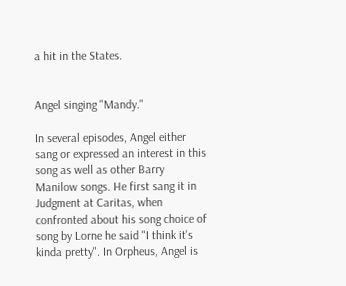a hit in the States.


Angel singing "Mandy."

In several episodes, Angel either sang or expressed an interest in this song as well as other Barry Manilow songs. He first sang it in Judgment at Caritas, when confronted about his song choice of song by Lorne he said "I think it's kinda pretty". In Orpheus, Angel is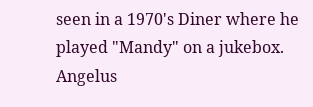seen in a 1970's Diner where he played "Mandy" on a jukebox. Angelus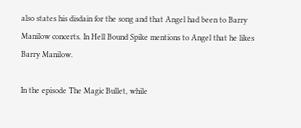also states his disdain for the song and that Angel had been to Barry Manilow concerts. In Hell Bound Spike mentions to Angel that he likes Barry Manilow.

In the episode The Magic Bullet, while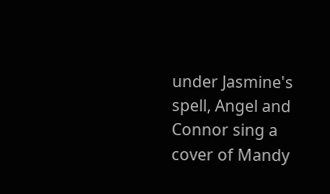under Jasmine's spell, Angel and Connor sing a cover of Mandy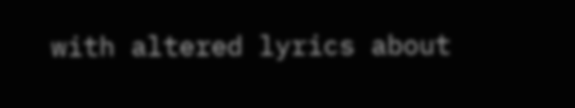with altered lyrics about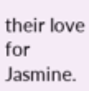their love for Jasmine.